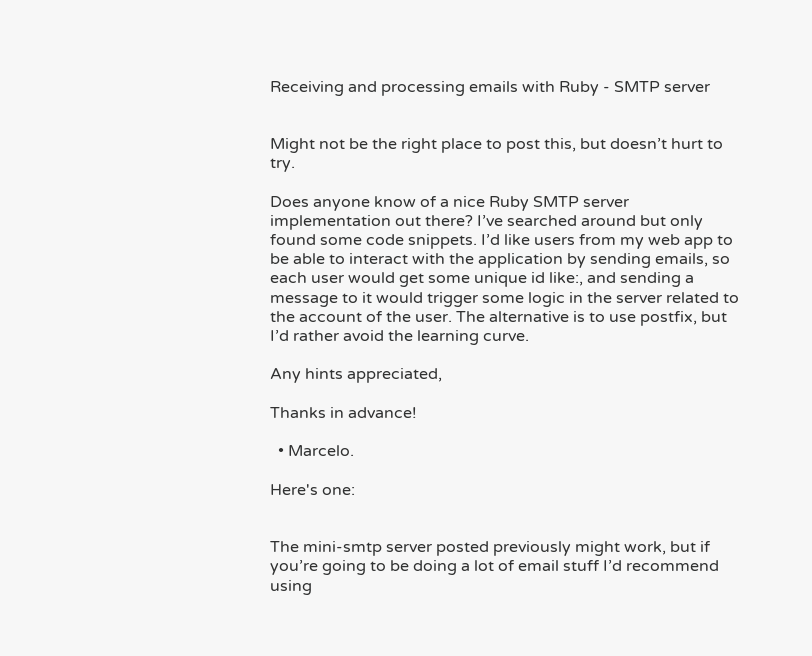Receiving and processing emails with Ruby - SMTP server


Might not be the right place to post this, but doesn’t hurt to try.

Does anyone know of a nice Ruby SMTP server implementation out there? I’ve searched around but only found some code snippets. I’d like users from my web app to be able to interact with the application by sending emails, so each user would get some unique id like:, and sending a message to it would trigger some logic in the server related to the account of the user. The alternative is to use postfix, but I’d rather avoid the learning curve.

Any hints appreciated,

Thanks in advance!

  • Marcelo.

Here's one:


The mini-smtp server posted previously might work, but if you’re going to be doing a lot of email stuff I’d recommend using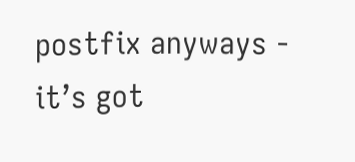postfix anyways - it’s got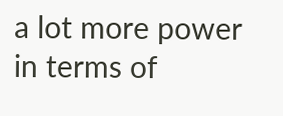a lot more power in terms of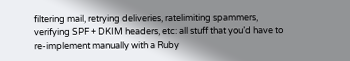filtering mail, retrying deliveries, ratelimiting spammers, verifying SPF + DKIM headers, etc: all stuff that you’d have to re-implement manually with a Ruby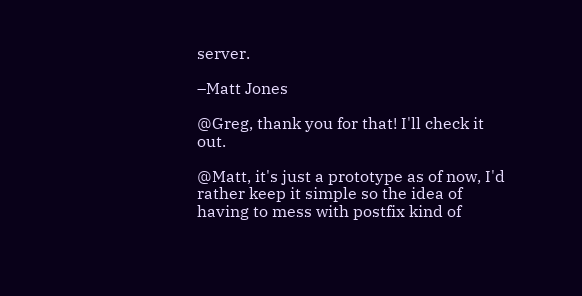server.

–Matt Jones

@Greg, thank you for that! I'll check it out.

@Matt, it's just a prototype as of now, I'd rather keep it simple so the idea of having to mess with postfix kind of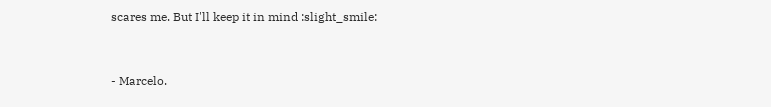scares me. But I'll keep it in mind :slight_smile:


- Marcelo.